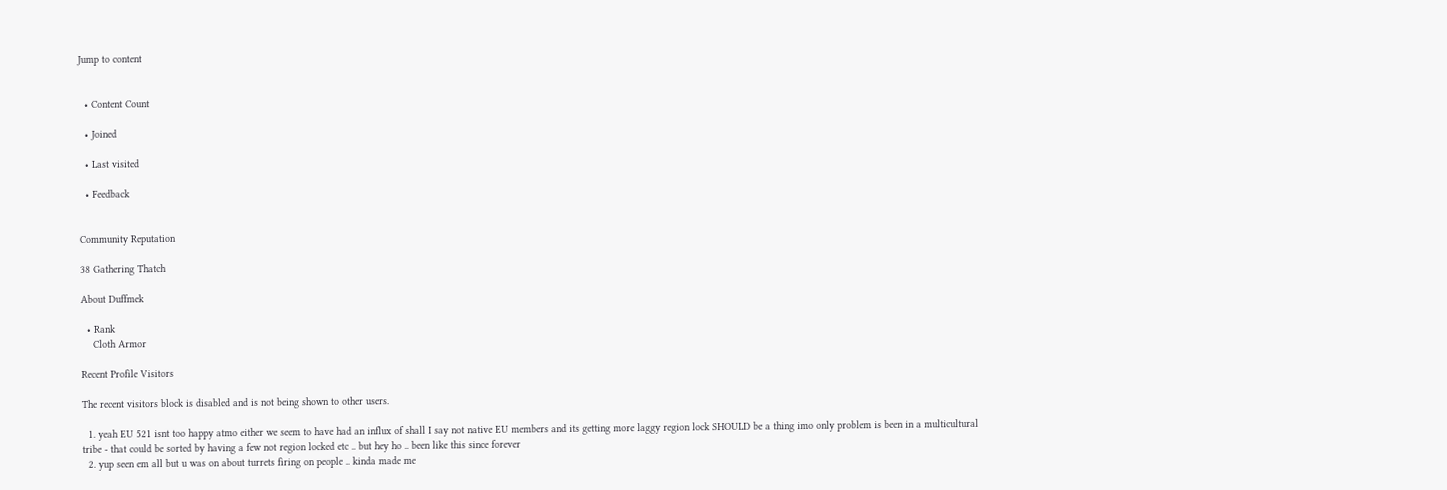Jump to content


  • Content Count

  • Joined

  • Last visited

  • Feedback


Community Reputation

38 Gathering Thatch

About Duffmek

  • Rank
    Cloth Armor

Recent Profile Visitors

The recent visitors block is disabled and is not being shown to other users.

  1. yeah EU 521 isnt too happy atmo either we seem to have had an influx of shall I say not native EU members and its getting more laggy region lock SHOULD be a thing imo only problem is been in a multicultural tribe - that could be sorted by having a few not region locked etc .. but hey ho .. been like this since forever
  2. yup seen em all but u was on about turrets firing on people .. kinda made me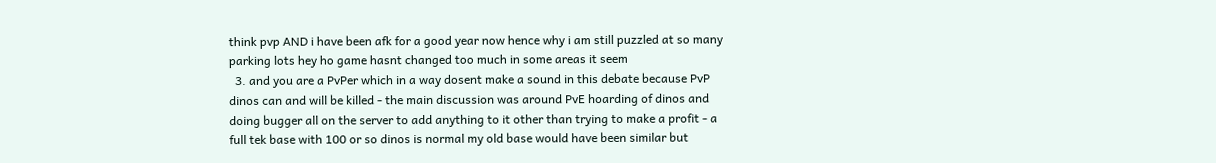think pvp AND i have been afk for a good year now hence why i am still puzzled at so many parking lots hey ho game hasnt changed too much in some areas it seem
  3. and you are a PvPer which in a way dosent make a sound in this debate because PvP dinos can and will be killed - the main discussion was around PvE hoarding of dinos and doing bugger all on the server to add anything to it other than trying to make a profit - a full tek base with 100 or so dinos is normal my old base would have been similar but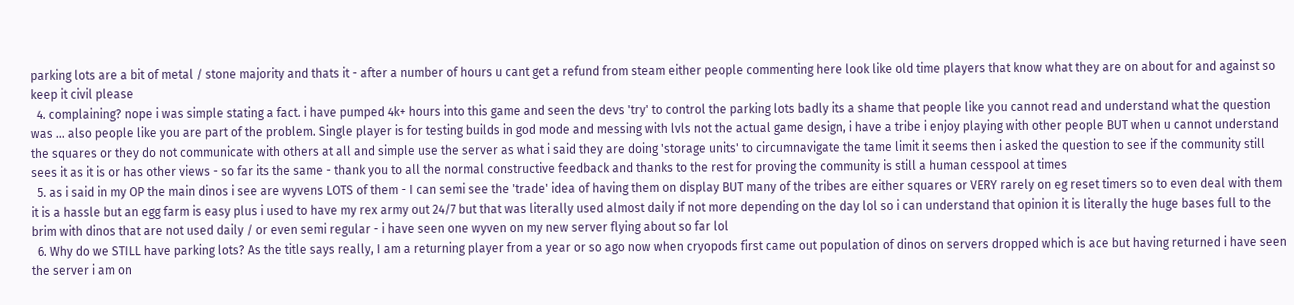parking lots are a bit of metal / stone majority and thats it - after a number of hours u cant get a refund from steam either people commenting here look like old time players that know what they are on about for and against so keep it civil please
  4. complaining? nope i was simple stating a fact. i have pumped 4k+ hours into this game and seen the devs 'try' to control the parking lots badly its a shame that people like you cannot read and understand what the question was ... also people like you are part of the problem. Single player is for testing builds in god mode and messing with lvls not the actual game design, i have a tribe i enjoy playing with other people BUT when u cannot understand the squares or they do not communicate with others at all and simple use the server as what i said they are doing 'storage units' to circumnavigate the tame limit it seems then i asked the question to see if the community still sees it as it is or has other views - so far its the same - thank you to all the normal constructive feedback and thanks to the rest for proving the community is still a human cesspool at times
  5. as i said in my OP the main dinos i see are wyvens LOTS of them - I can semi see the 'trade' idea of having them on display BUT many of the tribes are either squares or VERY rarely on eg reset timers so to even deal with them it is a hassle but an egg farm is easy plus i used to have my rex army out 24/7 but that was literally used almost daily if not more depending on the day lol so i can understand that opinion it is literally the huge bases full to the brim with dinos that are not used daily / or even semi regular - i have seen one wyven on my new server flying about so far lol
  6. Why do we STILL have parking lots? As the title says really, I am a returning player from a year or so ago now when cryopods first came out population of dinos on servers dropped which is ace but having returned i have seen the server i am on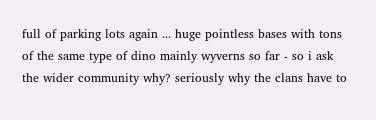full of parking lots again ... huge pointless bases with tons of the same type of dino mainly wyverns so far - so i ask the wider community why? seriously why the clans have to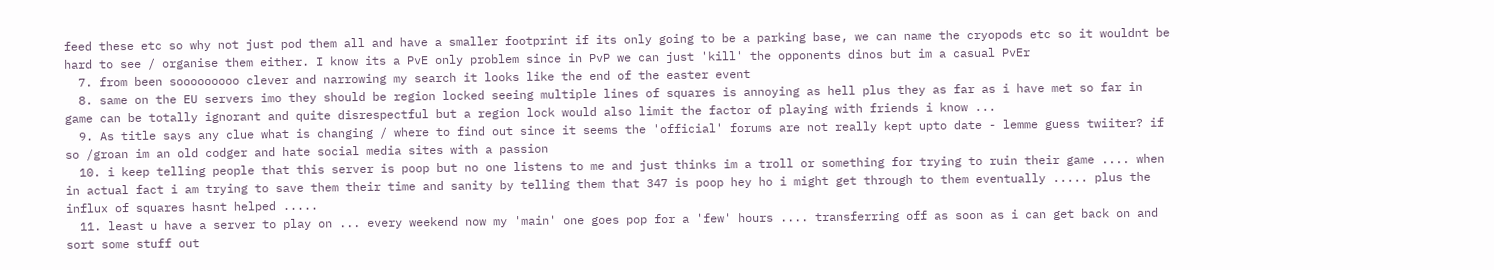feed these etc so why not just pod them all and have a smaller footprint if its only going to be a parking base, we can name the cryopods etc so it wouldnt be hard to see / organise them either. I know its a PvE only problem since in PvP we can just 'kill' the opponents dinos but im a casual PvEr
  7. from been sooooooooo clever and narrowing my search it looks like the end of the easter event
  8. same on the EU servers imo they should be region locked seeing multiple lines of squares is annoying as hell plus they as far as i have met so far in game can be totally ignorant and quite disrespectful but a region lock would also limit the factor of playing with friends i know ...
  9. As title says any clue what is changing / where to find out since it seems the 'official' forums are not really kept upto date - lemme guess twiiter? if so /groan im an old codger and hate social media sites with a passion
  10. i keep telling people that this server is poop but no one listens to me and just thinks im a troll or something for trying to ruin their game .... when in actual fact i am trying to save them their time and sanity by telling them that 347 is poop hey ho i might get through to them eventually ..... plus the influx of squares hasnt helped .....
  11. least u have a server to play on ... every weekend now my 'main' one goes pop for a 'few' hours .... transferring off as soon as i can get back on and sort some stuff out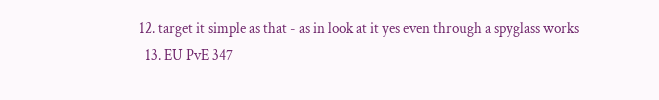12. target it simple as that - as in look at it yes even through a spyglass works
  13. EU PvE 347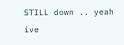STILL down .. yeah ive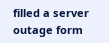filled a server outage form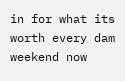in for what its worth every dam weekend now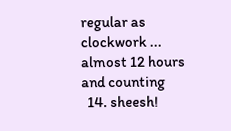regular as clockwork ... almost 12 hours and counting
  14. sheesh!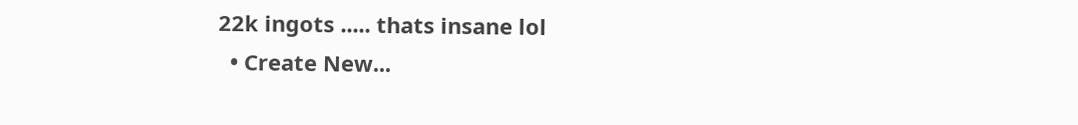22k ingots ..... thats insane lol
  • Create New...